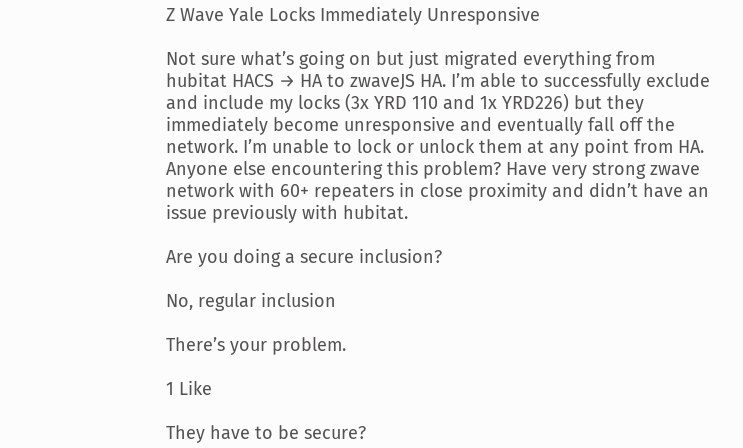Z Wave Yale Locks Immediately Unresponsive

Not sure what’s going on but just migrated everything from hubitat HACS → HA to zwaveJS HA. I’m able to successfully exclude and include my locks (3x YRD 110 and 1x YRD226) but they immediately become unresponsive and eventually fall off the network. I’m unable to lock or unlock them at any point from HA. Anyone else encountering this problem? Have very strong zwave network with 60+ repeaters in close proximity and didn’t have an issue previously with hubitat.

Are you doing a secure inclusion?

No, regular inclusion

There’s your problem.

1 Like

They have to be secure?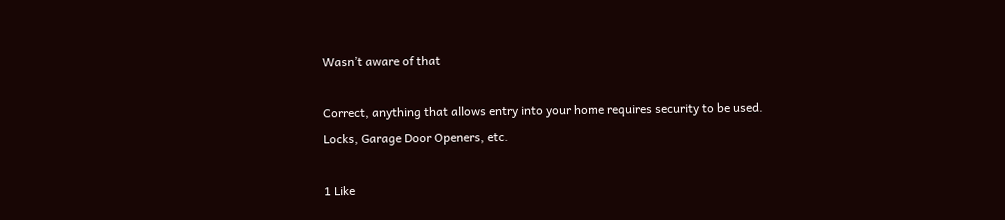Wasn’t aware of that

Correct, anything that allows entry into your home requires security to be used.
Locks, Garage Door Openers, etc.

1 Like